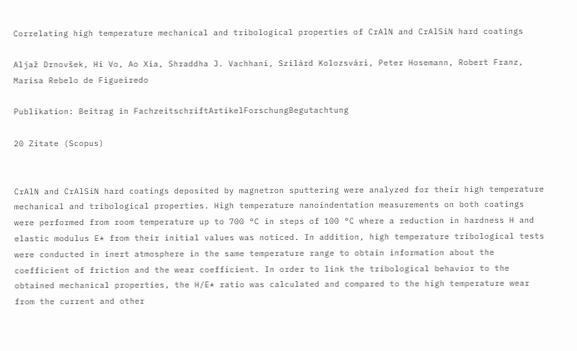Correlating high temperature mechanical and tribological properties of CrAlN and CrAlSiN hard coatings

Aljaž Drnovšek, Hi Vo, Ao Xia, Shraddha J. Vachhani, Szilárd Kolozsvári, Peter Hosemann, Robert Franz, Marisa Rebelo de Figueiredo

Publikation: Beitrag in FachzeitschriftArtikelForschungBegutachtung

20 Zitate (Scopus)


CrAlN and CrAlSiN hard coatings deposited by magnetron sputtering were analyzed for their high temperature mechanical and tribological properties. High temperature nanoindentation measurements on both coatings were performed from room temperature up to 700 °C in steps of 100 °C where a reduction in hardness H and elastic modulus E* from their initial values was noticed. In addition, high temperature tribological tests were conducted in inert atmosphere in the same temperature range to obtain information about the coefficient of friction and the wear coefficient. In order to link the tribological behavior to the obtained mechanical properties, the H/E* ratio was calculated and compared to the high temperature wear from the current and other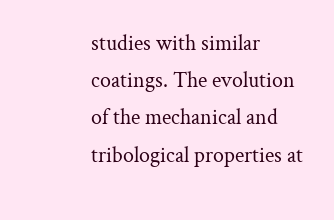studies with similar coatings. The evolution of the mechanical and tribological properties at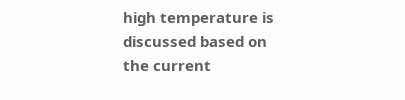high temperature is discussed based on the current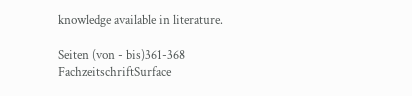knowledge available in literature.

Seiten (von - bis)361-368
FachzeitschriftSurface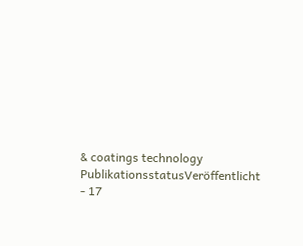& coatings technology
PublikationsstatusVeröffentlicht - 17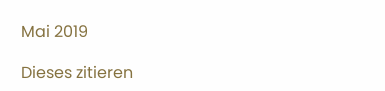Mai 2019

Dieses zitieren